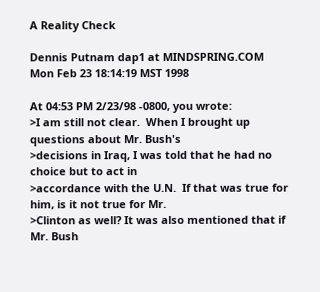A Reality Check

Dennis Putnam dap1 at MINDSPRING.COM
Mon Feb 23 18:14:19 MST 1998

At 04:53 PM 2/23/98 -0800, you wrote:
>I am still not clear.  When I brought up questions about Mr. Bush's
>decisions in Iraq, I was told that he had no choice but to act in
>accordance with the U.N.  If that was true for him, is it not true for Mr.
>Clinton as well? It was also mentioned that if Mr. Bush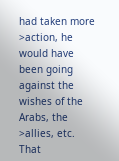had taken more
>action, he would have been going against the wishes of the Arabs, the
>allies, etc.  That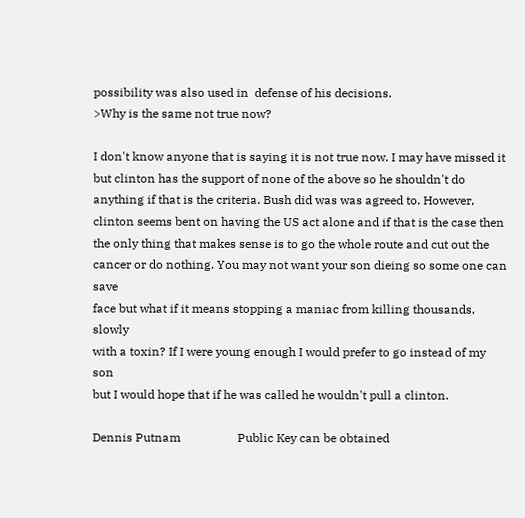possibility was also used in  defense of his decisions.
>Why is the same not true now?

I don't know anyone that is saying it is not true now. I may have missed it
but clinton has the support of none of the above so he shouldn't do
anything if that is the criteria. Bush did was was agreed to. However,
clinton seems bent on having the US act alone and if that is the case then
the only thing that makes sense is to go the whole route and cut out the
cancer or do nothing. You may not want your son dieing so some one can save
face but what if it means stopping a maniac from killing thousands, slowly
with a toxin? If I were young enough I would prefer to go instead of my son
but I would hope that if he was called he wouldn't pull a clinton.

Dennis Putnam                   Public Key can be obtained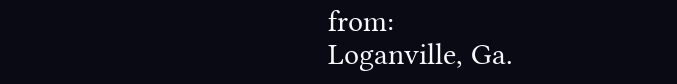from:
Loganville, Ga.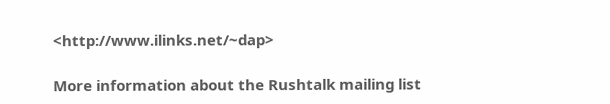<http://www.ilinks.net/~dap>

More information about the Rushtalk mailing list